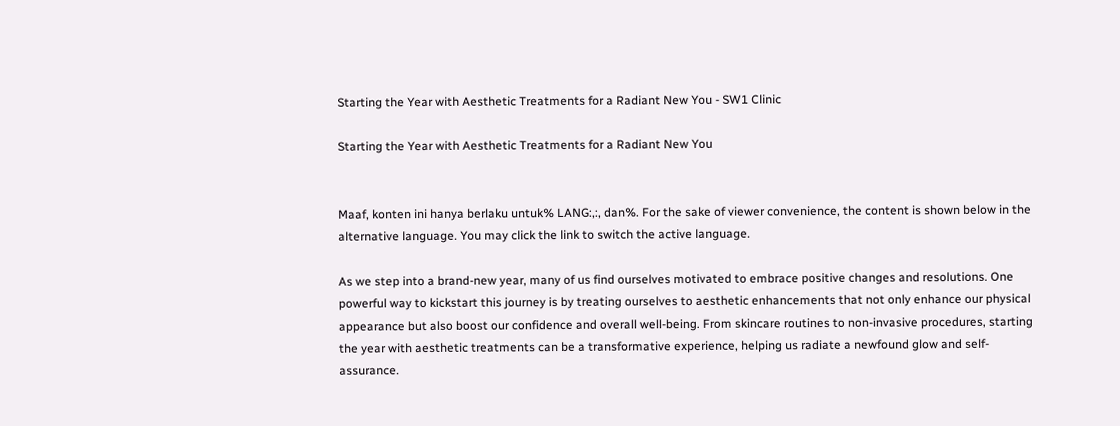Starting the Year with Aesthetic Treatments for a Radiant New You - SW1 Clinic

Starting the Year with Aesthetic Treatments for a Radiant New You


Maaf, konten ini hanya berlaku untuk% LANG:,:, dan%. For the sake of viewer convenience, the content is shown below in the alternative language. You may click the link to switch the active language.

As we step into a brand-new year, many of us find ourselves motivated to embrace positive changes and resolutions. One powerful way to kickstart this journey is by treating ourselves to aesthetic enhancements that not only enhance our physical appearance but also boost our confidence and overall well-being. From skincare routines to non-invasive procedures, starting the year with aesthetic treatments can be a transformative experience, helping us radiate a newfound glow and self-assurance.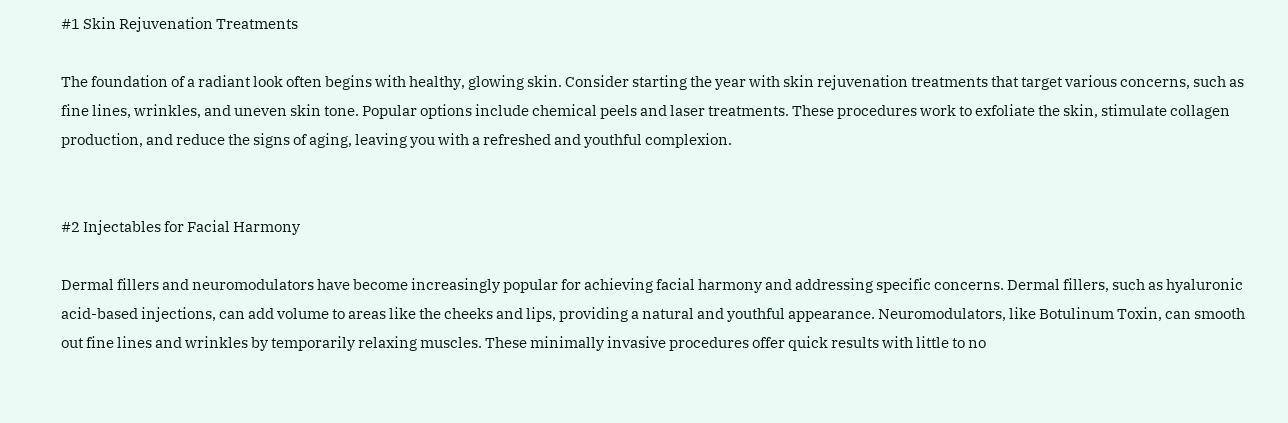#1 Skin Rejuvenation Treatments

The foundation of a radiant look often begins with healthy, glowing skin. Consider starting the year with skin rejuvenation treatments that target various concerns, such as fine lines, wrinkles, and uneven skin tone. Popular options include chemical peels and laser treatments. These procedures work to exfoliate the skin, stimulate collagen production, and reduce the signs of aging, leaving you with a refreshed and youthful complexion.


#2 Injectables for Facial Harmony

Dermal fillers and neuromodulators have become increasingly popular for achieving facial harmony and addressing specific concerns. Dermal fillers, such as hyaluronic acid-based injections, can add volume to areas like the cheeks and lips, providing a natural and youthful appearance. Neuromodulators, like Botulinum Toxin, can smooth out fine lines and wrinkles by temporarily relaxing muscles. These minimally invasive procedures offer quick results with little to no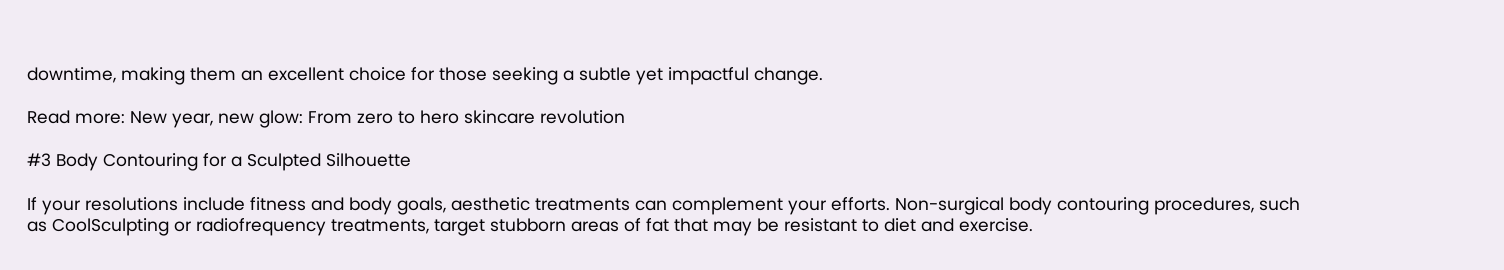downtime, making them an excellent choice for those seeking a subtle yet impactful change.

Read more: New year, new glow: From zero to hero skincare revolution

#3 Body Contouring for a Sculpted Silhouette

If your resolutions include fitness and body goals, aesthetic treatments can complement your efforts. Non-surgical body contouring procedures, such as CoolSculpting or radiofrequency treatments, target stubborn areas of fat that may be resistant to diet and exercise.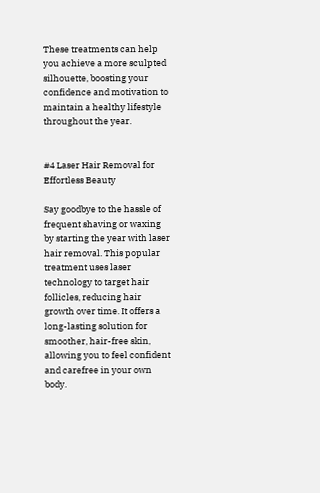These treatments can help you achieve a more sculpted silhouette, boosting your confidence and motivation to maintain a healthy lifestyle throughout the year.


#4 Laser Hair Removal for Effortless Beauty

Say goodbye to the hassle of frequent shaving or waxing by starting the year with laser hair removal. This popular treatment uses laser technology to target hair follicles, reducing hair growth over time. It offers a long-lasting solution for smoother, hair-free skin, allowing you to feel confident and carefree in your own body.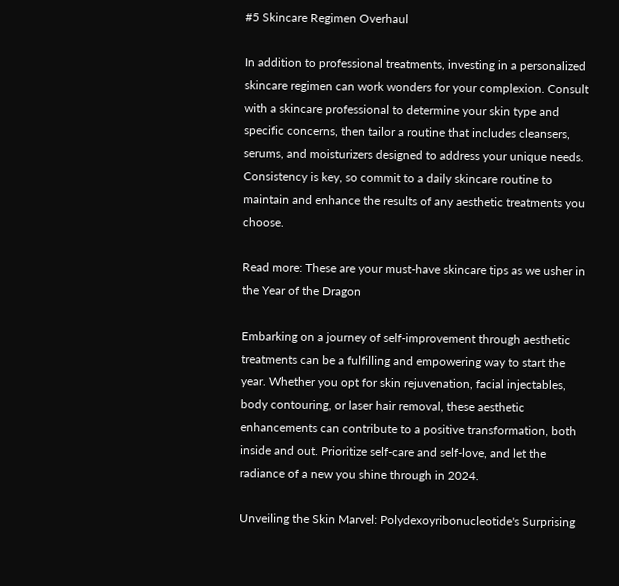#5 Skincare Regimen Overhaul

In addition to professional treatments, investing in a personalized skincare regimen can work wonders for your complexion. Consult with a skincare professional to determine your skin type and specific concerns, then tailor a routine that includes cleansers, serums, and moisturizers designed to address your unique needs. Consistency is key, so commit to a daily skincare routine to maintain and enhance the results of any aesthetic treatments you choose.

Read more: These are your must-have skincare tips as we usher in the Year of the Dragon

Embarking on a journey of self-improvement through aesthetic treatments can be a fulfilling and empowering way to start the year. Whether you opt for skin rejuvenation, facial injectables, body contouring, or laser hair removal, these aesthetic enhancements can contribute to a positive transformation, both inside and out. Prioritize self-care and self-love, and let the radiance of a new you shine through in 2024.

Unveiling the Skin Marvel: Polydexoyribonucleotide's Surprising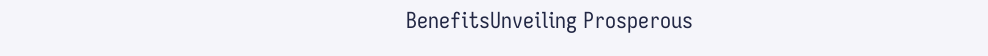BenefitsUnveiling Prosperous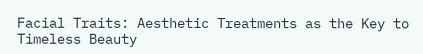Facial Traits: Aesthetic Treatments as the Key to Timeless Beauty